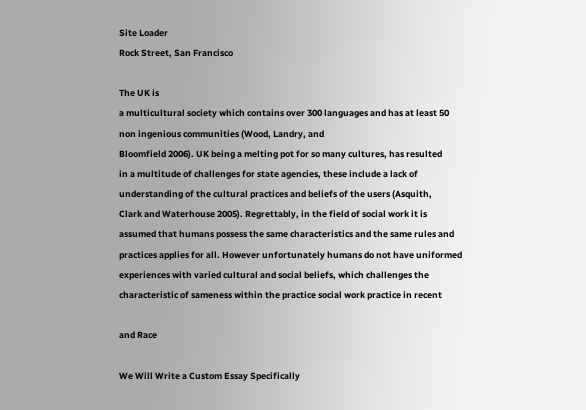Site Loader
Rock Street, San Francisco

The UK is
a multicultural society which contains over 300 languages and has at least 50
non ingenious communities (Wood, Landry, and
Bloomfield 2006). UK being a melting pot for so many cultures, has resulted
in a multitude of challenges for state agencies, these include a lack of
understanding of the cultural practices and beliefs of the users (Asquith,
Clark and Waterhouse 2005). Regrettably, in the field of social work it is
assumed that humans possess the same characteristics and the same rules and
practices applies for all. However unfortunately humans do not have uniformed
experiences with varied cultural and social beliefs, which challenges the
characteristic of sameness within the practice social work practice in recent

and Race

We Will Write a Custom Essay Specifically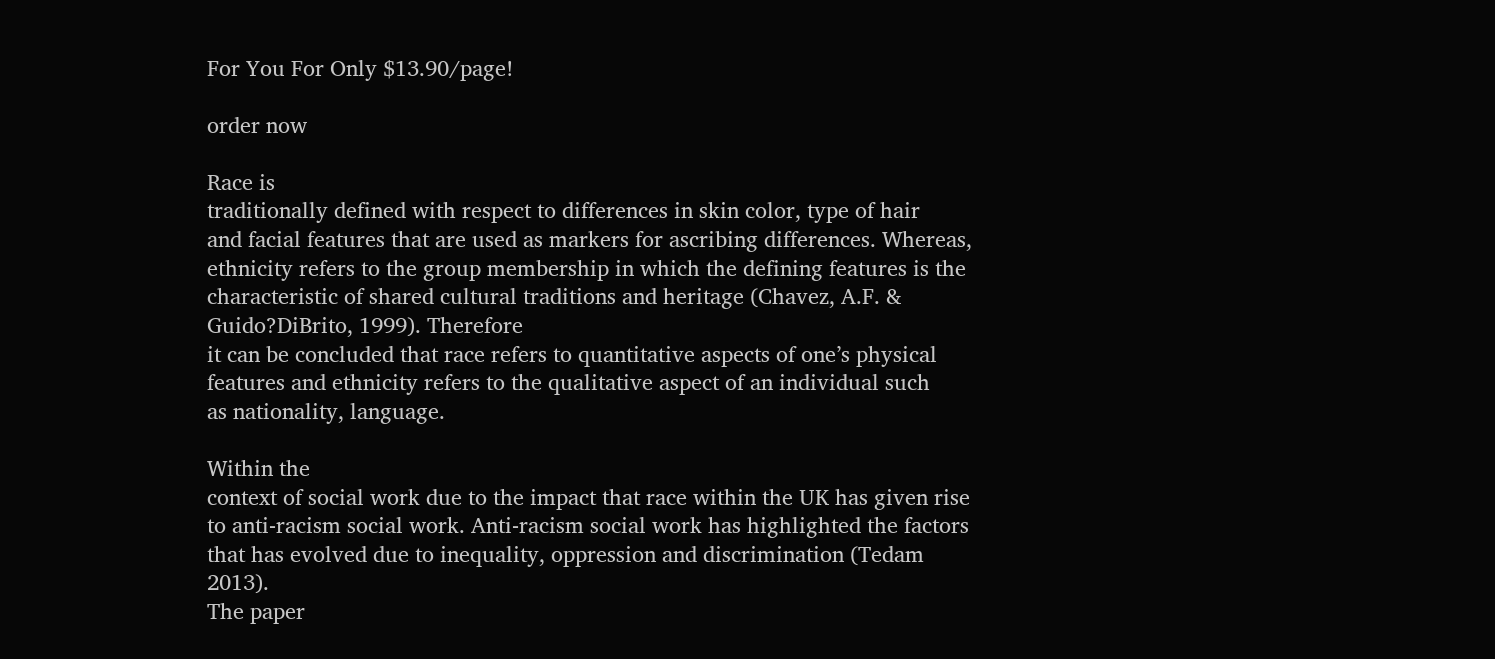For You For Only $13.90/page!

order now

Race is
traditionally defined with respect to differences in skin color, type of hair
and facial features that are used as markers for ascribing differences. Whereas,
ethnicity refers to the group membership in which the defining features is the
characteristic of shared cultural traditions and heritage (Chavez, A.F. & Guido?DiBrito, 1999). Therefore
it can be concluded that race refers to quantitative aspects of one’s physical
features and ethnicity refers to the qualitative aspect of an individual such
as nationality, language.

Within the
context of social work due to the impact that race within the UK has given rise
to anti-racism social work. Anti-racism social work has highlighted the factors
that has evolved due to inequality, oppression and discrimination (Tedam 2013).
The paper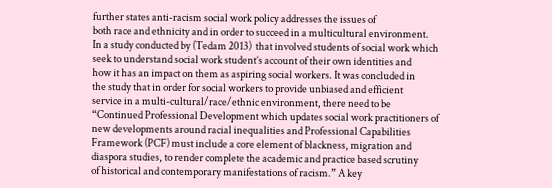further states anti-racism social work policy addresses the issues of
both race and ethnicity and in order to succeed in a multicultural environment.
In a study conducted by (Tedam 2013)  that involved students of social work which
seek to understand social work student’s account of their own identities and
how it has an impact on them as aspiring social workers. It was concluded in
the study that in order for social workers to provide unbiased and efficient
service in a multi-cultural/race/ethnic environment, there need to be
“Continued Professional Development which updates social work practitioners of
new developments around racial inequalities and Professional Capabilities
Framework (PCF) must include a core element of blackness, migration and
diaspora studies, to render complete the academic and practice based scrutiny
of historical and contemporary manifestations of racism.” A key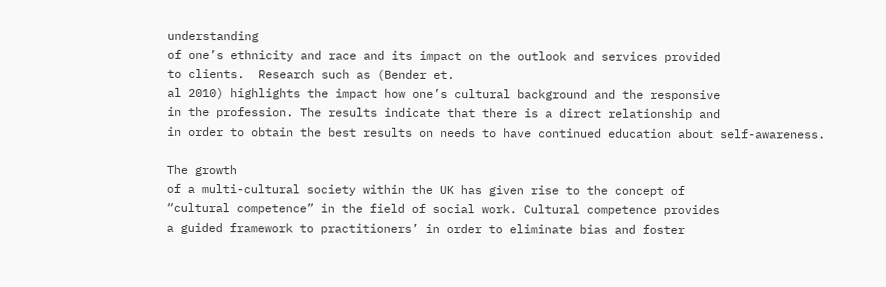understanding
of one’s ethnicity and race and its impact on the outlook and services provided
to clients.  Research such as (Bender et.
al 2010) highlights the impact how one’s cultural background and the responsive
in the profession. The results indicate that there is a direct relationship and
in order to obtain the best results on needs to have continued education about self-awareness.

The growth
of a multi-cultural society within the UK has given rise to the concept of
“cultural competence” in the field of social work. Cultural competence provides
a guided framework to practitioners’ in order to eliminate bias and foster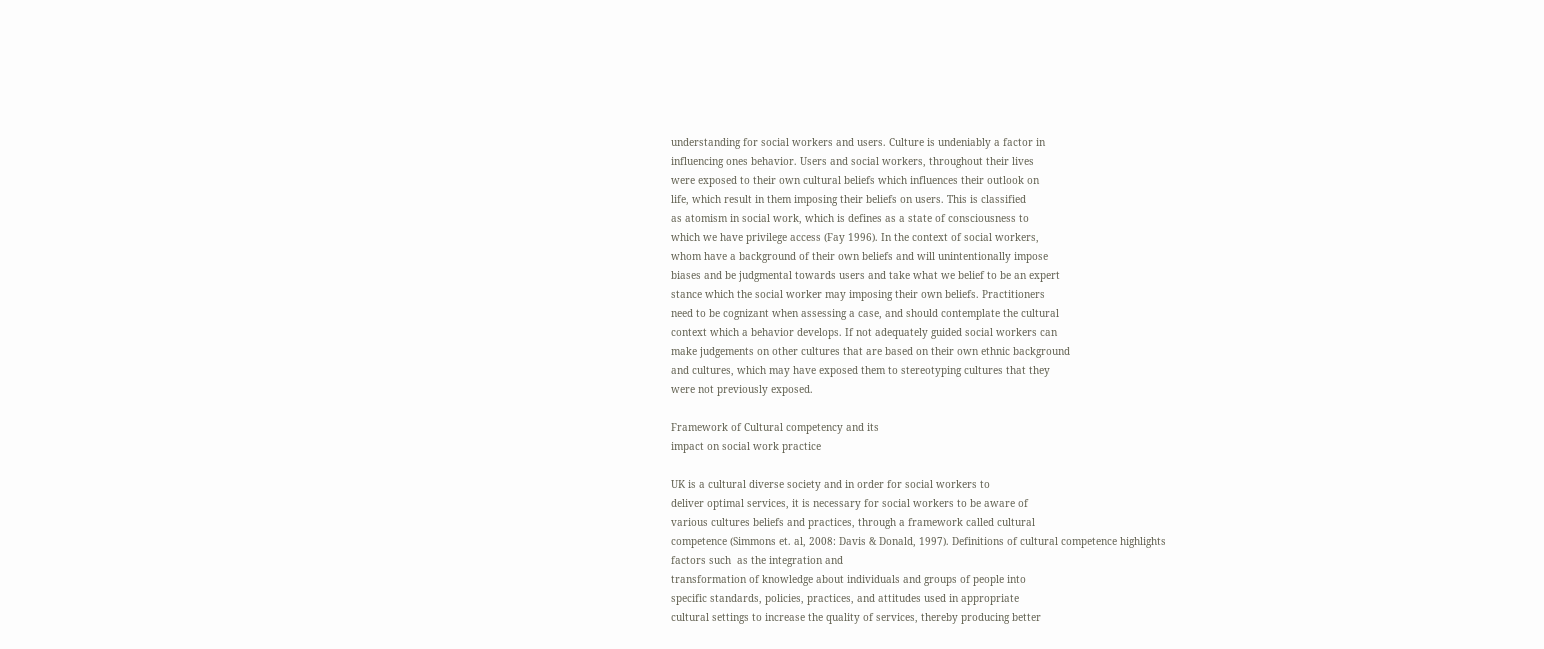understanding for social workers and users. Culture is undeniably a factor in
influencing ones behavior. Users and social workers, throughout their lives
were exposed to their own cultural beliefs which influences their outlook on
life, which result in them imposing their beliefs on users. This is classified
as atomism in social work, which is defines as a state of consciousness to
which we have privilege access (Fay 1996). In the context of social workers,
whom have a background of their own beliefs and will unintentionally impose
biases and be judgmental towards users and take what we belief to be an expert
stance which the social worker may imposing their own beliefs. Practitioners
need to be cognizant when assessing a case, and should contemplate the cultural
context which a behavior develops. If not adequately guided social workers can
make judgements on other cultures that are based on their own ethnic background
and cultures, which may have exposed them to stereotyping cultures that they
were not previously exposed.

Framework of Cultural competency and its
impact on social work practice

UK is a cultural diverse society and in order for social workers to
deliver optimal services, it is necessary for social workers to be aware of
various cultures beliefs and practices, through a framework called cultural
competence (Simmons et. al, 2008: Davis & Donald, 1997). Definitions of cultural competence highlights
factors such  as the integration and
transformation of knowledge about individuals and groups of people into
specific standards, policies, practices, and attitudes used in appropriate
cultural settings to increase the quality of services, thereby producing better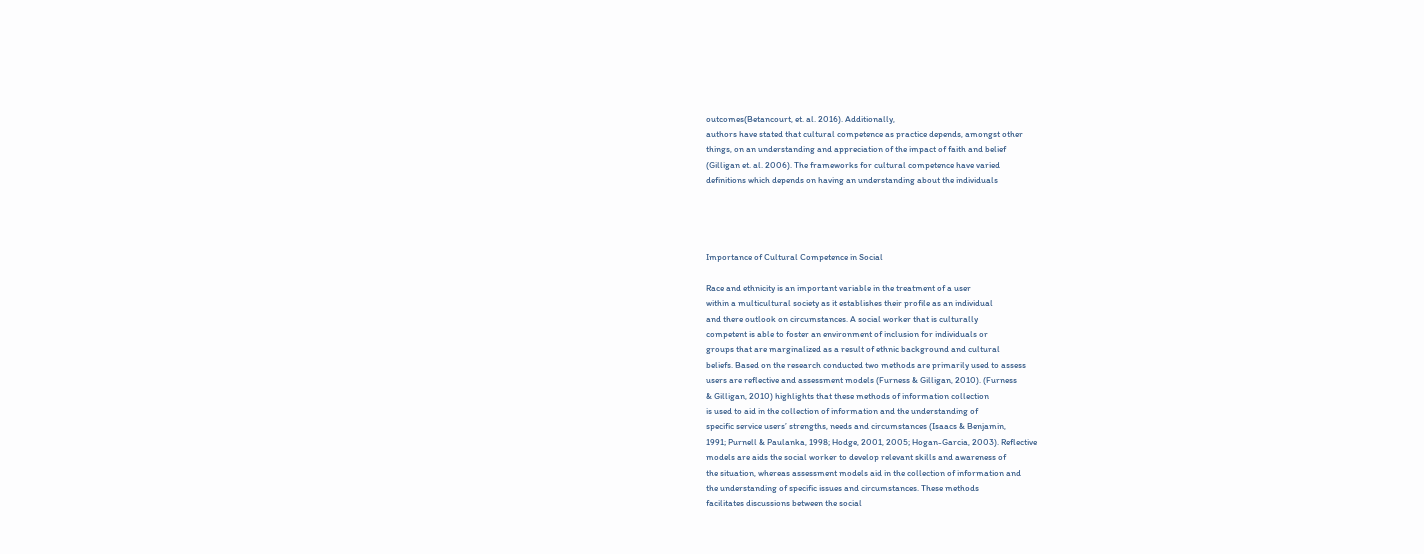outcomes(Betancourt, et. al. 2016). Additionally,
authors have stated that cultural competence as practice depends, amongst other
things, on an understanding and appreciation of the impact of faith and belief
(Gilligan et. al. 2006). The frameworks for cultural competence have varied
definitions which depends on having an understanding about the individuals




Importance of Cultural Competence in Social

Race and ethnicity is an important variable in the treatment of a user
within a multicultural society as it establishes their profile as an individual
and there outlook on circumstances. A social worker that is culturally
competent is able to foster an environment of inclusion for individuals or
groups that are marginalized as a result of ethnic background and cultural
beliefs. Based on the research conducted two methods are primarily used to assess
users are reflective and assessment models (Furness & Gilligan, 2010). (Furness
& Gilligan, 2010) highlights that these methods of information collection
is used to aid in the collection of information and the understanding of
specific service users’ strengths, needs and circumstances (Isaacs & Benjamin,
1991; Purnell & Paulanka, 1998; Hodge, 2001, 2005; Hogan-Garcia, 2003). Reflective
models are aids the social worker to develop relevant skills and awareness of
the situation, whereas assessment models aid in the collection of information and
the understanding of specific issues and circumstances. These methods
facilitates discussions between the social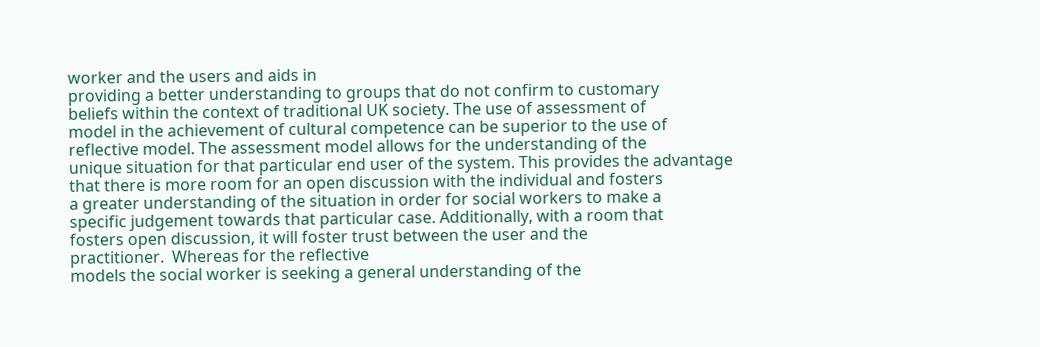worker and the users and aids in
providing a better understanding to groups that do not confirm to customary
beliefs within the context of traditional UK society. The use of assessment of
model in the achievement of cultural competence can be superior to the use of
reflective model. The assessment model allows for the understanding of the
unique situation for that particular end user of the system. This provides the advantage
that there is more room for an open discussion with the individual and fosters
a greater understanding of the situation in order for social workers to make a
specific judgement towards that particular case. Additionally, with a room that
fosters open discussion, it will foster trust between the user and the
practitioner.  Whereas for the reflective
models the social worker is seeking a general understanding of the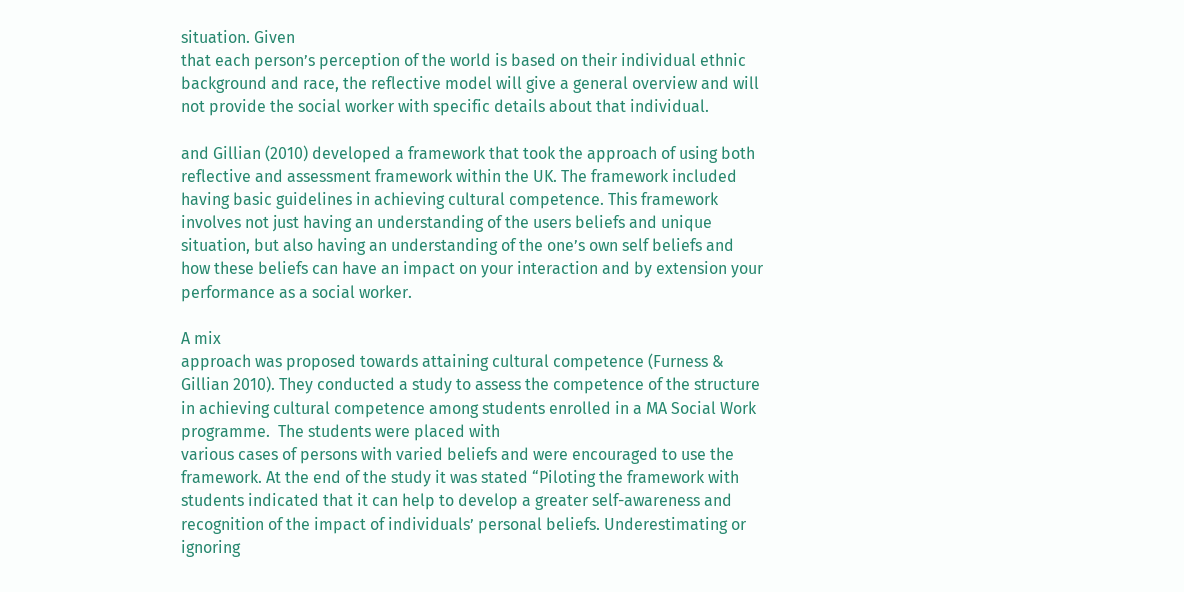situation. Given
that each person’s perception of the world is based on their individual ethnic
background and race, the reflective model will give a general overview and will
not provide the social worker with specific details about that individual.

and Gillian (2010) developed a framework that took the approach of using both
reflective and assessment framework within the UK. The framework included
having basic guidelines in achieving cultural competence. This framework
involves not just having an understanding of the users beliefs and unique
situation, but also having an understanding of the one’s own self beliefs and
how these beliefs can have an impact on your interaction and by extension your
performance as a social worker.

A mix
approach was proposed towards attaining cultural competence (Furness &
Gillian 2010). They conducted a study to assess the competence of the structure
in achieving cultural competence among students enrolled in a MA Social Work
programme.  The students were placed with
various cases of persons with varied beliefs and were encouraged to use the
framework. At the end of the study it was stated “Piloting the framework with
students indicated that it can help to develop a greater self-awareness and
recognition of the impact of individuals’ personal beliefs. Underestimating or
ignoring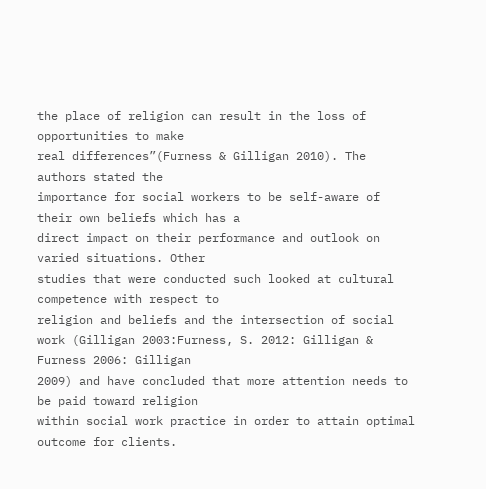the place of religion can result in the loss of opportunities to make
real differences”(Furness & Gilligan 2010). The authors stated the
importance for social workers to be self-aware of their own beliefs which has a
direct impact on their performance and outlook on varied situations. Other
studies that were conducted such looked at cultural competence with respect to
religion and beliefs and the intersection of social work (Gilligan 2003:Furness, S. 2012: Gilligan & Furness 2006: Gilligan
2009) and have concluded that more attention needs to be paid toward religion
within social work practice in order to attain optimal outcome for clients.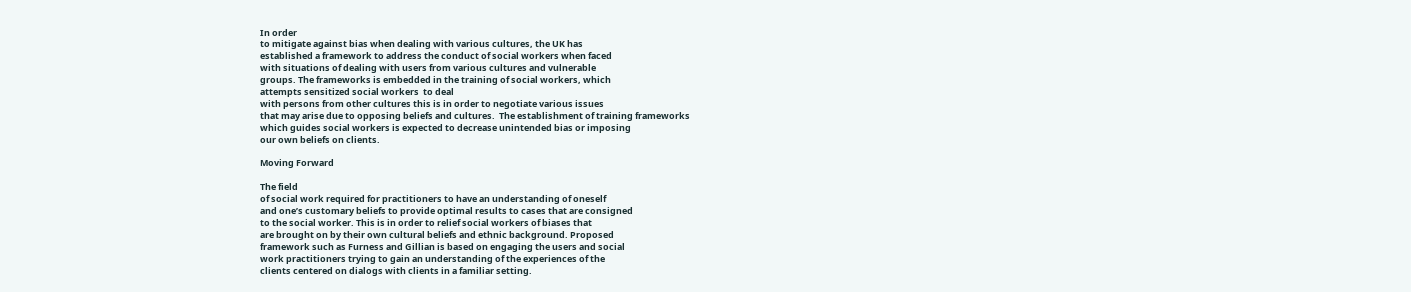In order
to mitigate against bias when dealing with various cultures, the UK has
established a framework to address the conduct of social workers when faced
with situations of dealing with users from various cultures and vulnerable
groups. The frameworks is embedded in the training of social workers, which
attempts sensitized social workers  to deal
with persons from other cultures this is in order to negotiate various issues
that may arise due to opposing beliefs and cultures.  The establishment of training frameworks
which guides social workers is expected to decrease unintended bias or imposing
our own beliefs on clients.

Moving Forward

The field
of social work required for practitioners to have an understanding of oneself
and one’s customary beliefs to provide optimal results to cases that are consigned
to the social worker. This is in order to relief social workers of biases that
are brought on by their own cultural beliefs and ethnic background. Proposed
framework such as Furness and Gillian is based on engaging the users and social
work practitioners trying to gain an understanding of the experiences of the
clients centered on dialogs with clients in a familiar setting.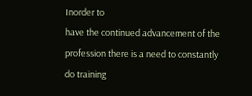Inorder to
have the continued advancement of the profession there is a need to constantly
do training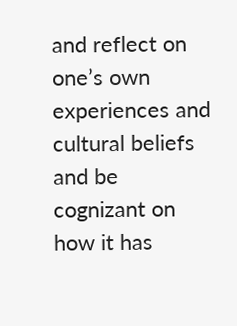and reflect on one’s own experiences and cultural beliefs and be
cognizant on how it has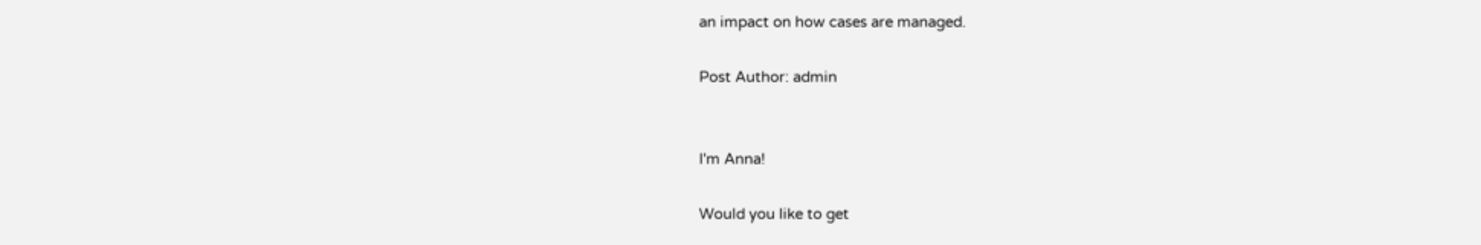an impact on how cases are managed.

Post Author: admin


I'm Anna!

Would you like to get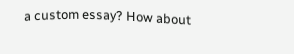a custom essay? How about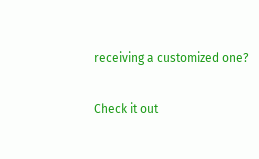receiving a customized one?

Check it out